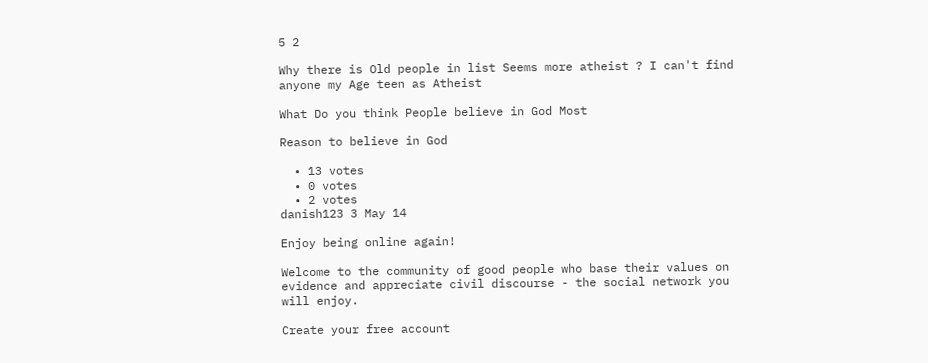5 2

Why there is Old people in list Seems more atheist ? I can't find anyone my Age teen as Atheist

What Do you think People believe in God Most

Reason to believe in God

  • 13 votes
  • 0 votes
  • 2 votes
danish123 3 May 14

Enjoy being online again!

Welcome to the community of good people who base their values on evidence and appreciate civil discourse - the social network you will enjoy.

Create your free account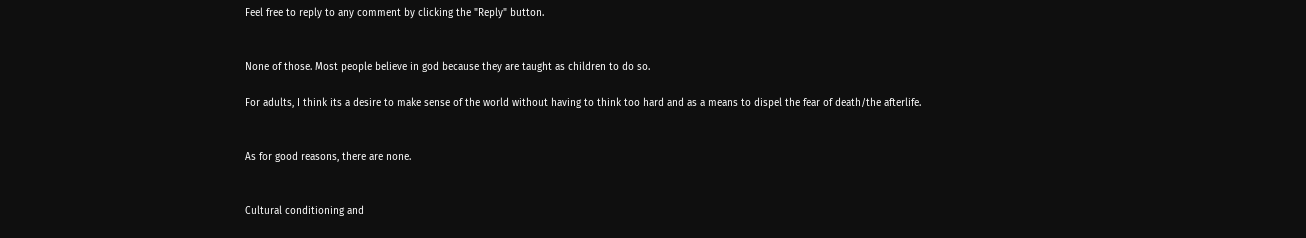Feel free to reply to any comment by clicking the "Reply" button.


None of those. Most people believe in god because they are taught as children to do so.

For adults, I think its a desire to make sense of the world without having to think too hard and as a means to dispel the fear of death/the afterlife.


As for good reasons, there are none.


Cultural conditioning and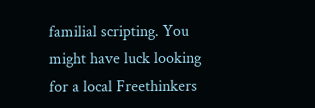familial scripting. You might have luck looking for a local Freethinkers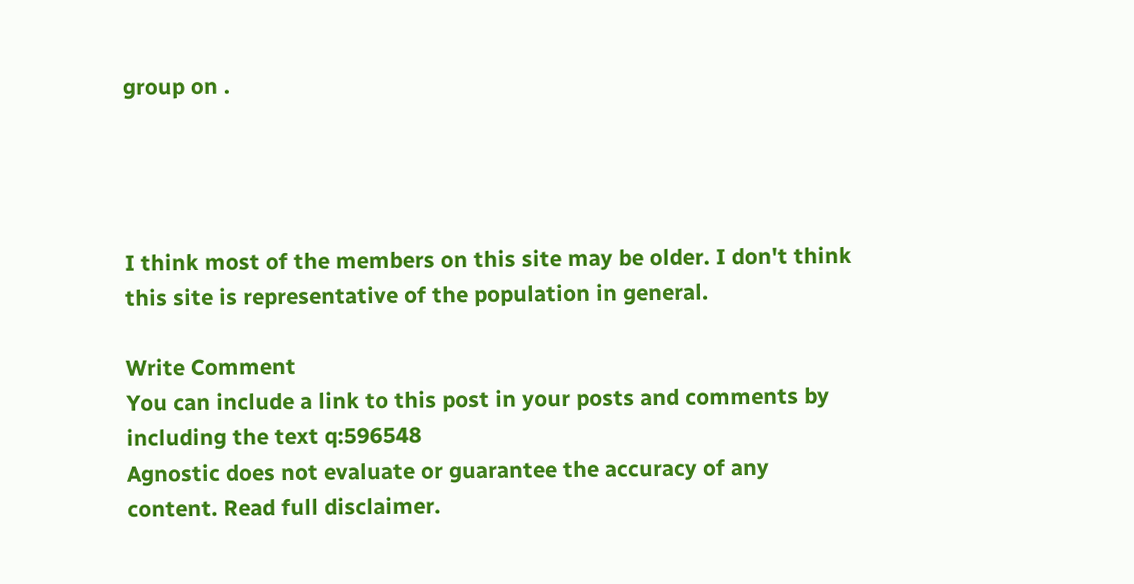group on .




I think most of the members on this site may be older. I don't think this site is representative of the population in general.

Write Comment
You can include a link to this post in your posts and comments by including the text q:596548
Agnostic does not evaluate or guarantee the accuracy of any content. Read full disclaimer.